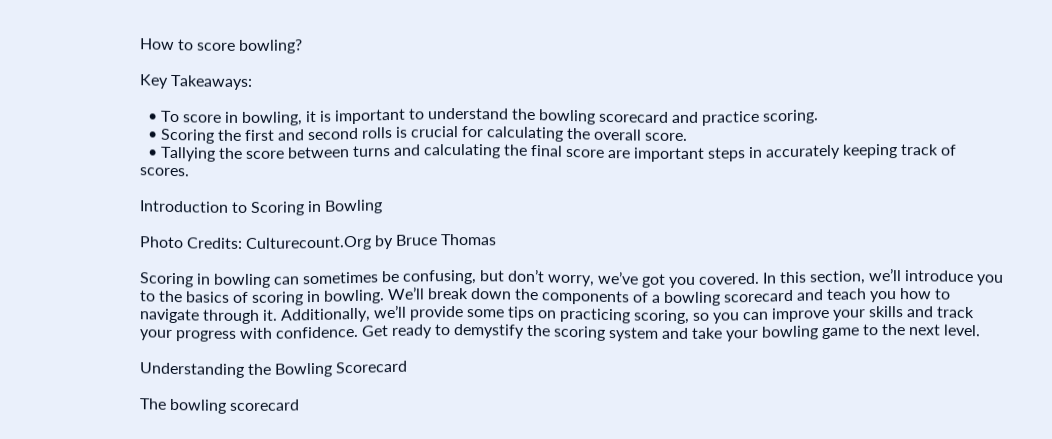How to score bowling?

Key Takeaways:

  • To score in bowling, it is important to understand the bowling scorecard and practice scoring.
  • Scoring the first and second rolls is crucial for calculating the overall score.
  • Tallying the score between turns and calculating the final score are important steps in accurately keeping track of scores.

Introduction to Scoring in Bowling

Photo Credits: Culturecount.Org by Bruce Thomas

Scoring in bowling can sometimes be confusing, but don’t worry, we’ve got you covered. In this section, we’ll introduce you to the basics of scoring in bowling. We’ll break down the components of a bowling scorecard and teach you how to navigate through it. Additionally, we’ll provide some tips on practicing scoring, so you can improve your skills and track your progress with confidence. Get ready to demystify the scoring system and take your bowling game to the next level.

Understanding the Bowling Scorecard

The bowling scorecard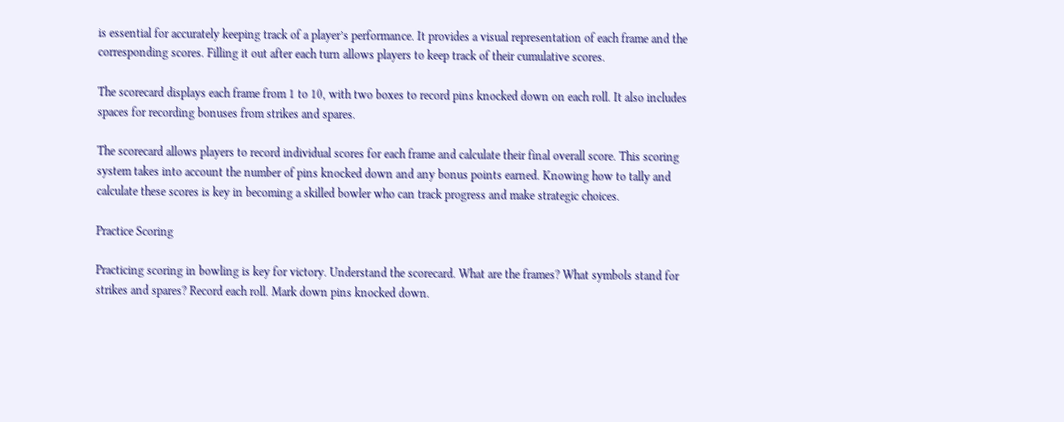is essential for accurately keeping track of a player’s performance. It provides a visual representation of each frame and the corresponding scores. Filling it out after each turn allows players to keep track of their cumulative scores.

The scorecard displays each frame from 1 to 10, with two boxes to record pins knocked down on each roll. It also includes spaces for recording bonuses from strikes and spares.

The scorecard allows players to record individual scores for each frame and calculate their final overall score. This scoring system takes into account the number of pins knocked down and any bonus points earned. Knowing how to tally and calculate these scores is key in becoming a skilled bowler who can track progress and make strategic choices.

Practice Scoring

Practicing scoring in bowling is key for victory. Understand the scorecard. What are the frames? What symbols stand for strikes and spares? Record each roll. Mark down pins knocked down.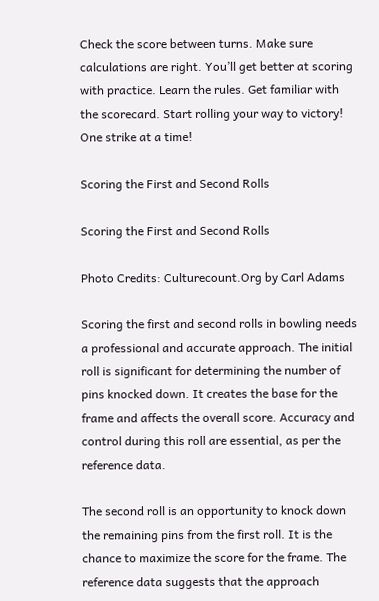Check the score between turns. Make sure calculations are right. You’ll get better at scoring with practice. Learn the rules. Get familiar with the scorecard. Start rolling your way to victory! One strike at a time!

Scoring the First and Second Rolls

Scoring the First and Second Rolls

Photo Credits: Culturecount.Org by Carl Adams

Scoring the first and second rolls in bowling needs a professional and accurate approach. The initial roll is significant for determining the number of pins knocked down. It creates the base for the frame and affects the overall score. Accuracy and control during this roll are essential, as per the reference data.

The second roll is an opportunity to knock down the remaining pins from the first roll. It is the chance to maximize the score for the frame. The reference data suggests that the approach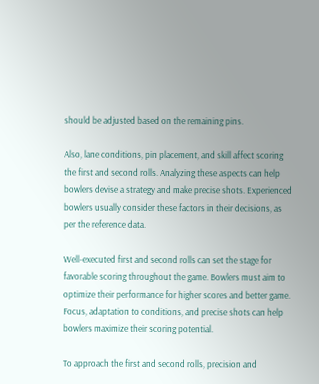should be adjusted based on the remaining pins.

Also, lane conditions, pin placement, and skill affect scoring the first and second rolls. Analyzing these aspects can help bowlers devise a strategy and make precise shots. Experienced bowlers usually consider these factors in their decisions, as per the reference data.

Well-executed first and second rolls can set the stage for favorable scoring throughout the game. Bowlers must aim to optimize their performance for higher scores and better game. Focus, adaptation to conditions, and precise shots can help bowlers maximize their scoring potential.

To approach the first and second rolls, precision and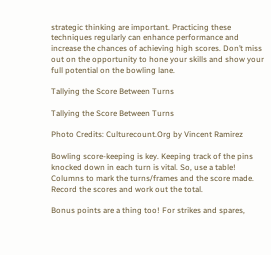strategic thinking are important. Practicing these techniques regularly can enhance performance and increase the chances of achieving high scores. Don’t miss out on the opportunity to hone your skills and show your full potential on the bowling lane.

Tallying the Score Between Turns

Tallying the Score Between Turns

Photo Credits: Culturecount.Org by Vincent Ramirez

Bowling score-keeping is key. Keeping track of the pins knocked down in each turn is vital. So, use a table! Columns to mark the turns/frames and the score made. Record the scores and work out the total.

Bonus points are a thing too! For strikes and spares,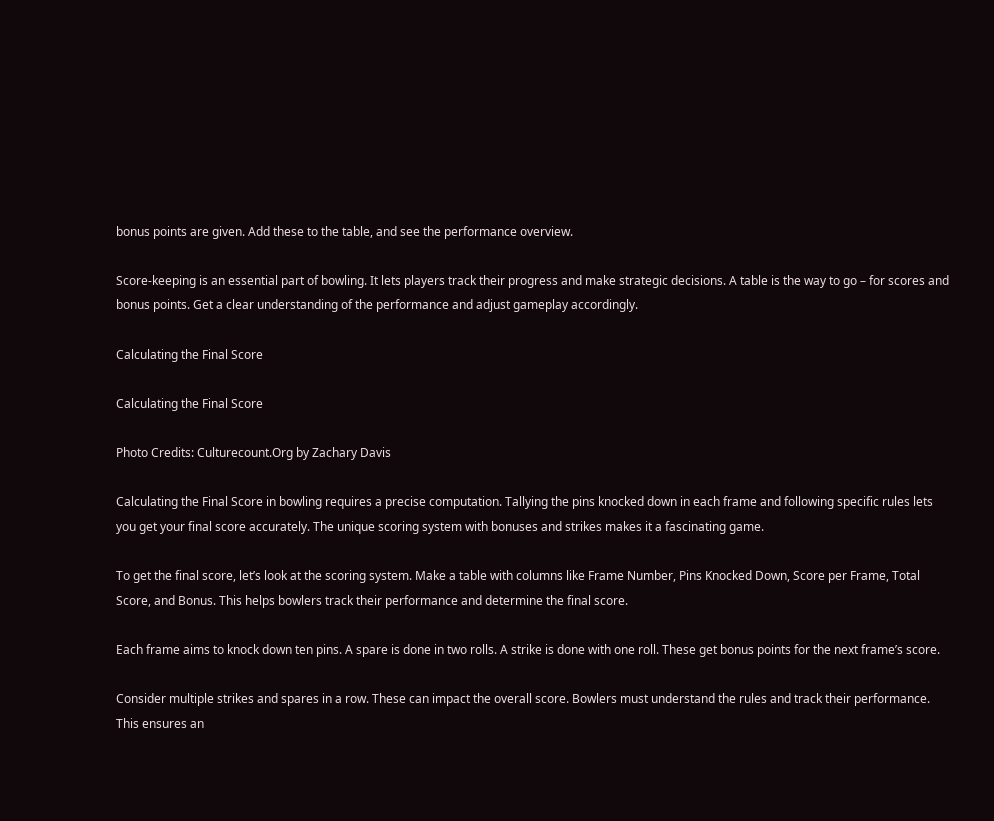bonus points are given. Add these to the table, and see the performance overview.

Score-keeping is an essential part of bowling. It lets players track their progress and make strategic decisions. A table is the way to go – for scores and bonus points. Get a clear understanding of the performance and adjust gameplay accordingly.

Calculating the Final Score

Calculating the Final Score

Photo Credits: Culturecount.Org by Zachary Davis

Calculating the Final Score in bowling requires a precise computation. Tallying the pins knocked down in each frame and following specific rules lets you get your final score accurately. The unique scoring system with bonuses and strikes makes it a fascinating game.

To get the final score, let’s look at the scoring system. Make a table with columns like Frame Number, Pins Knocked Down, Score per Frame, Total Score, and Bonus. This helps bowlers track their performance and determine the final score.

Each frame aims to knock down ten pins. A spare is done in two rolls. A strike is done with one roll. These get bonus points for the next frame’s score.

Consider multiple strikes and spares in a row. These can impact the overall score. Bowlers must understand the rules and track their performance. This ensures an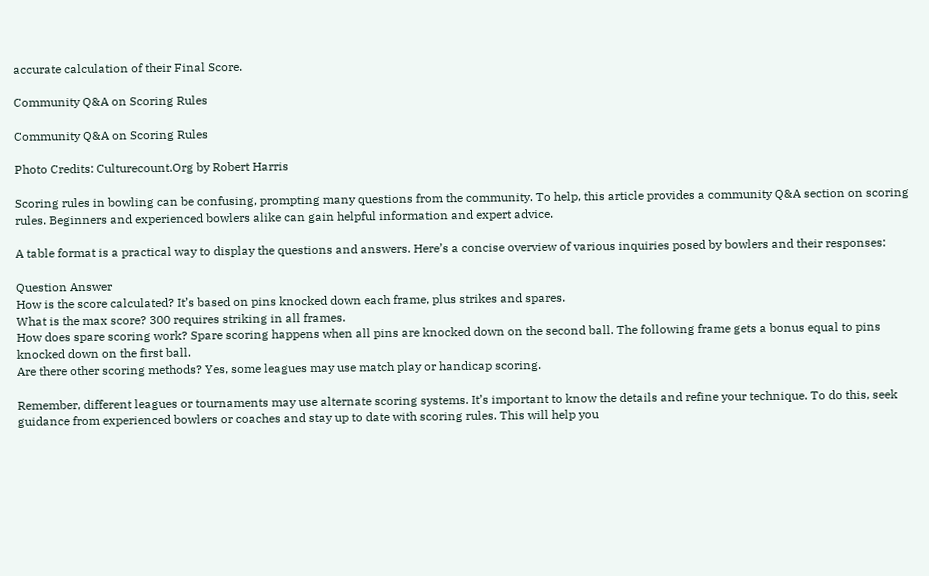accurate calculation of their Final Score.

Community Q&A on Scoring Rules

Community Q&A on Scoring Rules

Photo Credits: Culturecount.Org by Robert Harris

Scoring rules in bowling can be confusing, prompting many questions from the community. To help, this article provides a community Q&A section on scoring rules. Beginners and experienced bowlers alike can gain helpful information and expert advice.

A table format is a practical way to display the questions and answers. Here’s a concise overview of various inquiries posed by bowlers and their responses:

Question Answer
How is the score calculated? It’s based on pins knocked down each frame, plus strikes and spares.
What is the max score? 300 requires striking in all frames.
How does spare scoring work? Spare scoring happens when all pins are knocked down on the second ball. The following frame gets a bonus equal to pins knocked down on the first ball.
Are there other scoring methods? Yes, some leagues may use match play or handicap scoring.

Remember, different leagues or tournaments may use alternate scoring systems. It’s important to know the details and refine your technique. To do this, seek guidance from experienced bowlers or coaches and stay up to date with scoring rules. This will help you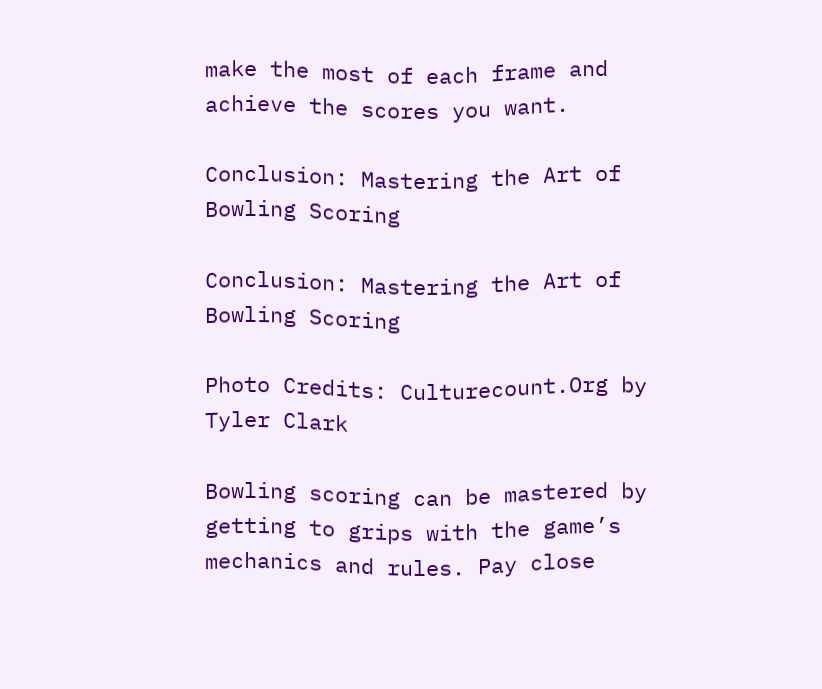make the most of each frame and achieve the scores you want.

Conclusion: Mastering the Art of Bowling Scoring

Conclusion: Mastering the Art of Bowling Scoring

Photo Credits: Culturecount.Org by Tyler Clark

Bowling scoring can be mastered by getting to grips with the game’s mechanics and rules. Pay close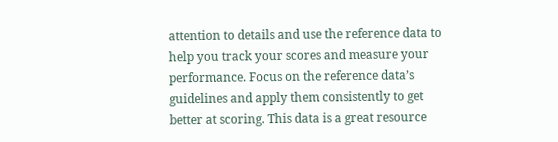attention to details and use the reference data to help you track your scores and measure your performance. Focus on the reference data’s guidelines and apply them consistently to get better at scoring. This data is a great resource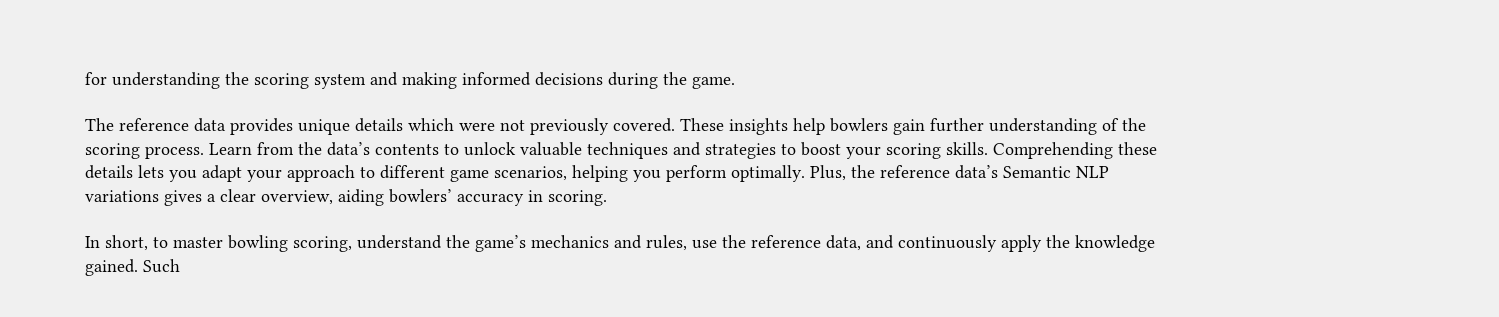for understanding the scoring system and making informed decisions during the game.

The reference data provides unique details which were not previously covered. These insights help bowlers gain further understanding of the scoring process. Learn from the data’s contents to unlock valuable techniques and strategies to boost your scoring skills. Comprehending these details lets you adapt your approach to different game scenarios, helping you perform optimally. Plus, the reference data’s Semantic NLP variations gives a clear overview, aiding bowlers’ accuracy in scoring.

In short, to master bowling scoring, understand the game’s mechanics and rules, use the reference data, and continuously apply the knowledge gained. Such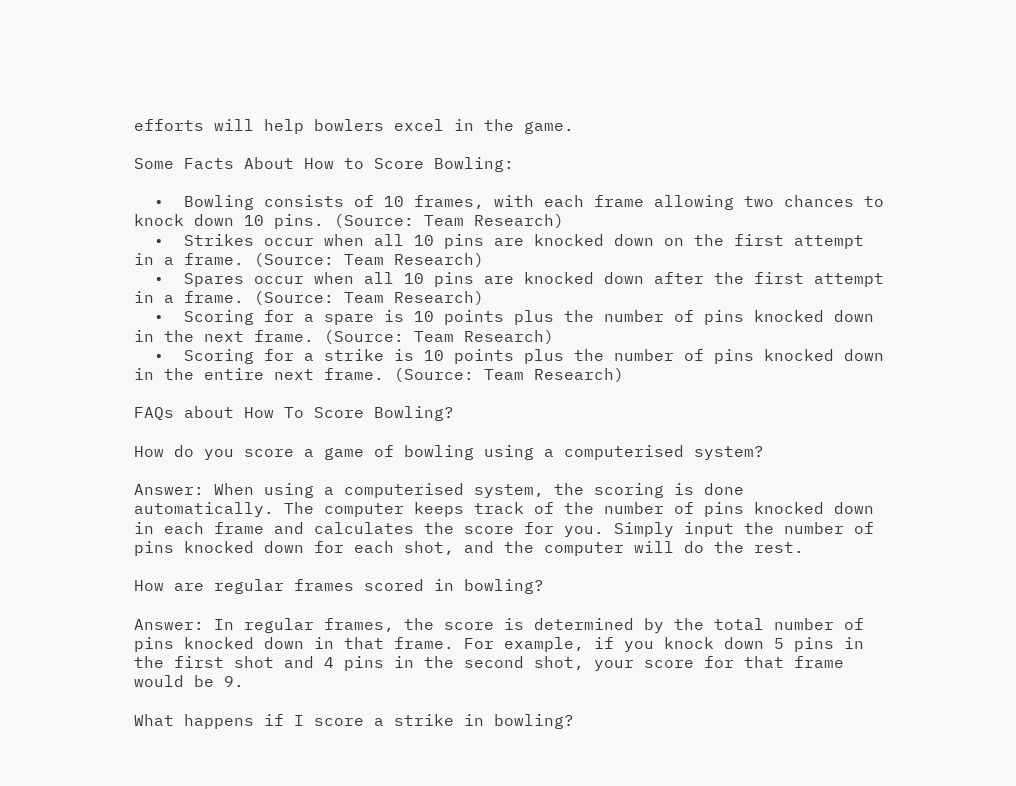efforts will help bowlers excel in the game.

Some Facts About How to Score Bowling:

  •  Bowling consists of 10 frames, with each frame allowing two chances to knock down 10 pins. (Source: Team Research)
  •  Strikes occur when all 10 pins are knocked down on the first attempt in a frame. (Source: Team Research)
  •  Spares occur when all 10 pins are knocked down after the first attempt in a frame. (Source: Team Research)
  •  Scoring for a spare is 10 points plus the number of pins knocked down in the next frame. (Source: Team Research)
  •  Scoring for a strike is 10 points plus the number of pins knocked down in the entire next frame. (Source: Team Research)

FAQs about How To Score Bowling?

How do you score a game of bowling using a computerised system?

Answer: When using a computerised system, the scoring is done automatically. The computer keeps track of the number of pins knocked down in each frame and calculates the score for you. Simply input the number of pins knocked down for each shot, and the computer will do the rest.

How are regular frames scored in bowling?

Answer: In regular frames, the score is determined by the total number of pins knocked down in that frame. For example, if you knock down 5 pins in the first shot and 4 pins in the second shot, your score for that frame would be 9.

What happens if I score a strike in bowling?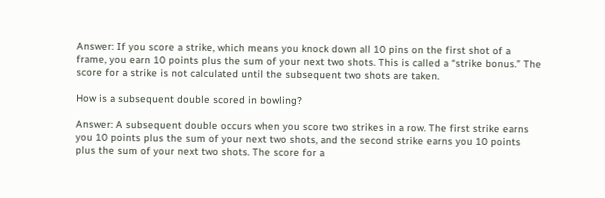Answer: If you score a strike, which means you knock down all 10 pins on the first shot of a frame, you earn 10 points plus the sum of your next two shots. This is called a “strike bonus.” The score for a strike is not calculated until the subsequent two shots are taken.

How is a subsequent double scored in bowling?

Answer: A subsequent double occurs when you score two strikes in a row. The first strike earns you 10 points plus the sum of your next two shots, and the second strike earns you 10 points plus the sum of your next two shots. The score for a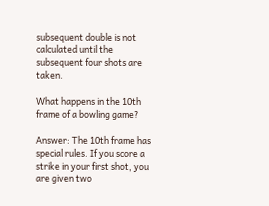subsequent double is not calculated until the subsequent four shots are taken.

What happens in the 10th frame of a bowling game?

Answer: The 10th frame has special rules. If you score a strike in your first shot, you are given two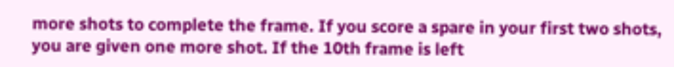more shots to complete the frame. If you score a spare in your first two shots, you are given one more shot. If the 10th frame is left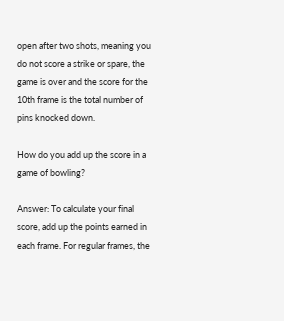open after two shots, meaning you do not score a strike or spare, the game is over and the score for the 10th frame is the total number of pins knocked down.

How do you add up the score in a game of bowling?

Answer: To calculate your final score, add up the points earned in each frame. For regular frames, the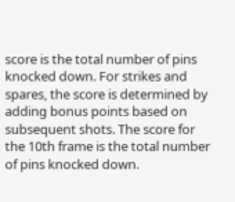score is the total number of pins knocked down. For strikes and spares, the score is determined by adding bonus points based on subsequent shots. The score for the 10th frame is the total number of pins knocked down.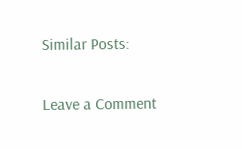Similar Posts:

Leave a Comment